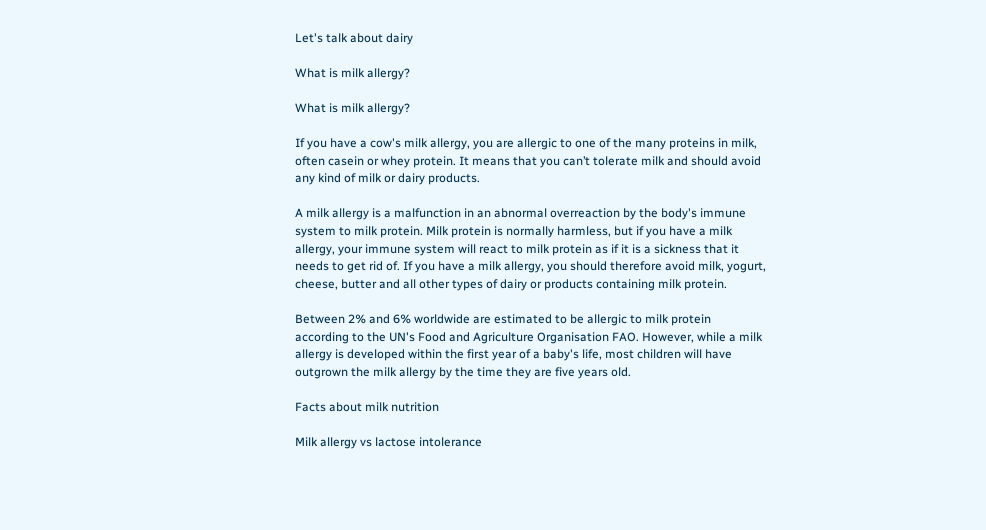Let's talk about dairy

What is milk allergy?

What is milk allergy?

If you have a cow's milk allergy, you are allergic to one of the many proteins in milk, often casein or whey protein. It means that you can’t tolerate milk and should avoid any kind of milk or dairy products.

A milk allergy is a malfunction in an abnormal overreaction by the body's immune system to milk protein. Milk protein is normally harmless, but if you have a milk allergy, your immune system will react to milk protein as if it is a sickness that it needs to get rid of. If you have a milk allergy, you should therefore avoid milk, yogurt, cheese, butter and all other types of dairy or products containing milk protein.

Between 2% and 6% worldwide are estimated to be allergic to milk protein according to the UN's Food and Agriculture Organisation FAO. However, while a milk allergy is developed within the first year of a baby's life, most children will have outgrown the milk allergy by the time they are five years old.

Facts about milk nutrition

Milk allergy vs lactose intolerance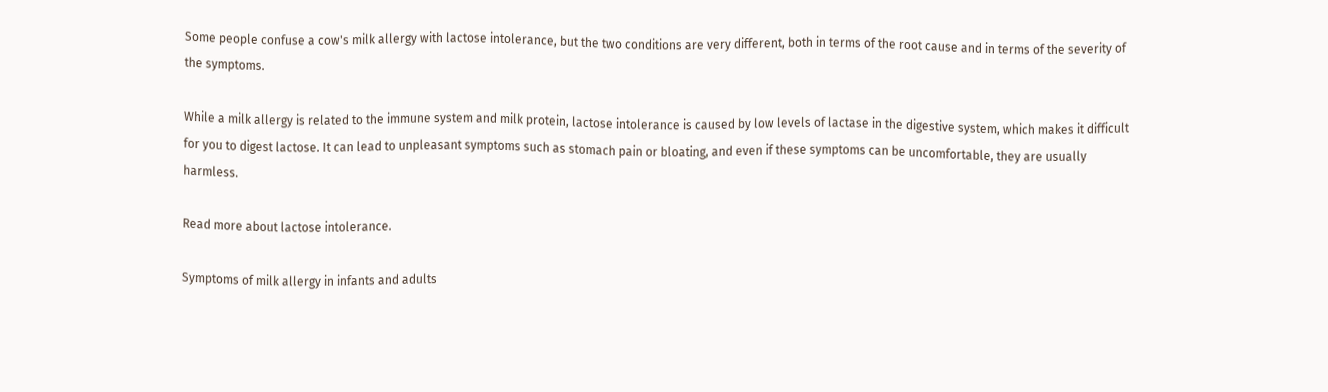Some people confuse a cow's milk allergy with lactose intolerance, but the two conditions are very different, both in terms of the root cause and in terms of the severity of the symptoms.

While a milk allergy is related to the immune system and milk protein, lactose intolerance is caused by low levels of lactase in the digestive system, which makes it difficult for you to digest lactose. It can lead to unpleasant symptoms such as stomach pain or bloating, and even if these symptoms can be uncomfortable, they are usually harmless.

Read more about lactose intolerance.

Symptoms of milk allergy in infants and adults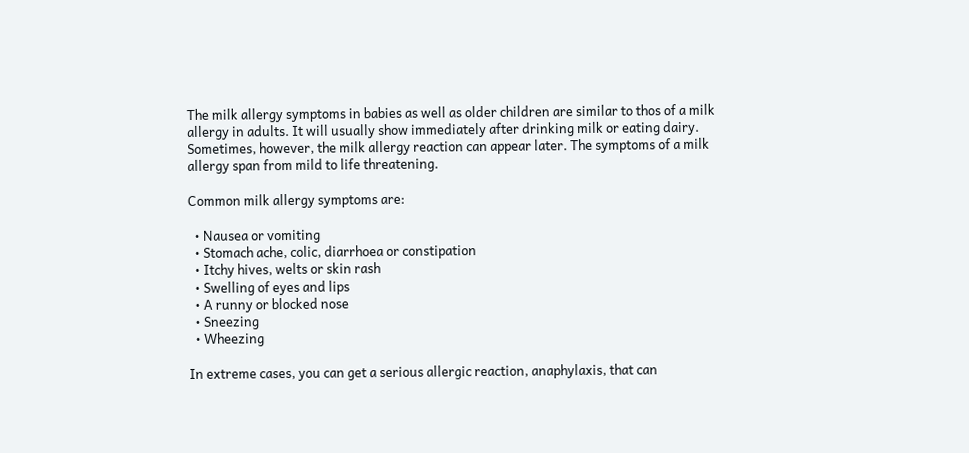The milk allergy symptoms in babies as well as older children are similar to thos of a milk allergy in adults. It will usually show immediately after drinking milk or eating dairy. Sometimes, however, the milk allergy reaction can appear later. The symptoms of a milk allergy span from mild to life threatening.

Common milk allergy symptoms are:

  • Nausea or vomiting
  • Stomach ache, colic, diarrhoea or constipation
  • Itchy hives, welts or skin rash
  • Swelling of eyes and lips
  • A runny or blocked nose
  • Sneezing
  • Wheezing

In extreme cases, you can get a serious allergic reaction, anaphylaxis, that can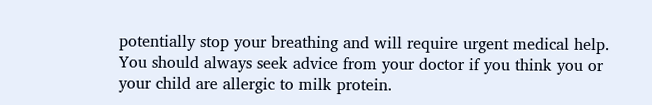potentially stop your breathing and will require urgent medical help. You should always seek advice from your doctor if you think you or your child are allergic to milk protein.